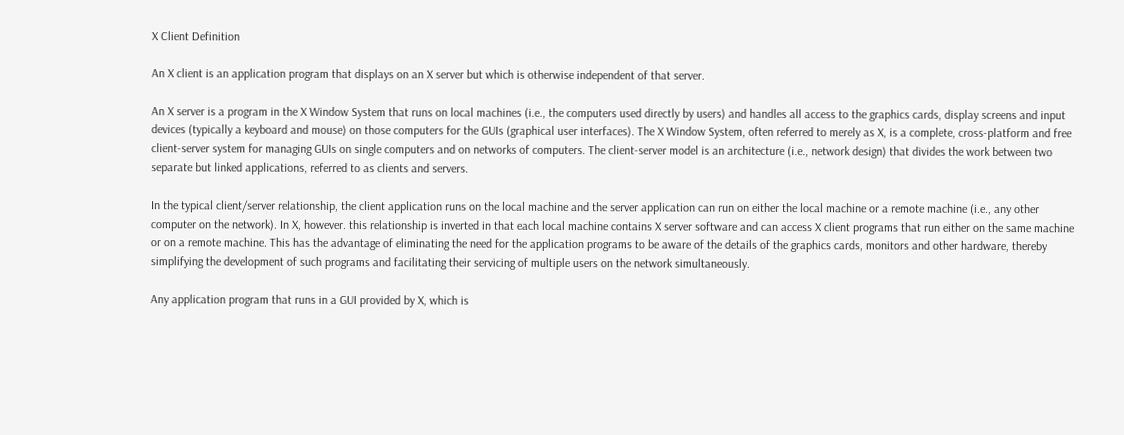X Client Definition

An X client is an application program that displays on an X server but which is otherwise independent of that server.

An X server is a program in the X Window System that runs on local machines (i.e., the computers used directly by users) and handles all access to the graphics cards, display screens and input devices (typically a keyboard and mouse) on those computers for the GUIs (graphical user interfaces). The X Window System, often referred to merely as X, is a complete, cross-platform and free client-server system for managing GUIs on single computers and on networks of computers. The client-server model is an architecture (i.e., network design) that divides the work between two separate but linked applications, referred to as clients and servers.

In the typical client/server relationship, the client application runs on the local machine and the server application can run on either the local machine or a remote machine (i.e., any other computer on the network). In X, however. this relationship is inverted in that each local machine contains X server software and can access X client programs that run either on the same machine or on a remote machine. This has the advantage of eliminating the need for the application programs to be aware of the details of the graphics cards, monitors and other hardware, thereby simplifying the development of such programs and facilitating their servicing of multiple users on the network simultaneously.

Any application program that runs in a GUI provided by X, which is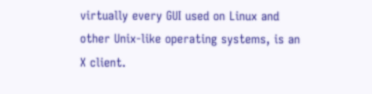virtually every GUI used on Linux and other Unix-like operating systems, is an X client.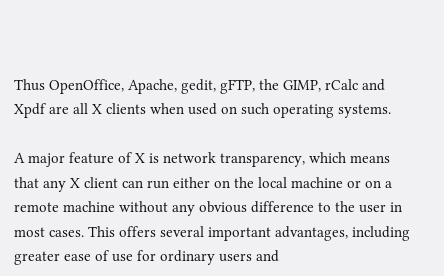Thus OpenOffice, Apache, gedit, gFTP, the GIMP, rCalc and Xpdf are all X clients when used on such operating systems.

A major feature of X is network transparency, which means that any X client can run either on the local machine or on a remote machine without any obvious difference to the user in most cases. This offers several important advantages, including greater ease of use for ordinary users and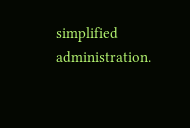simplified administration.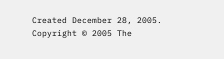Created December 28, 2005.
Copyright © 2005 The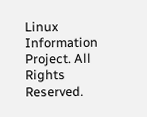Linux Information Project. All Rights Reserved.